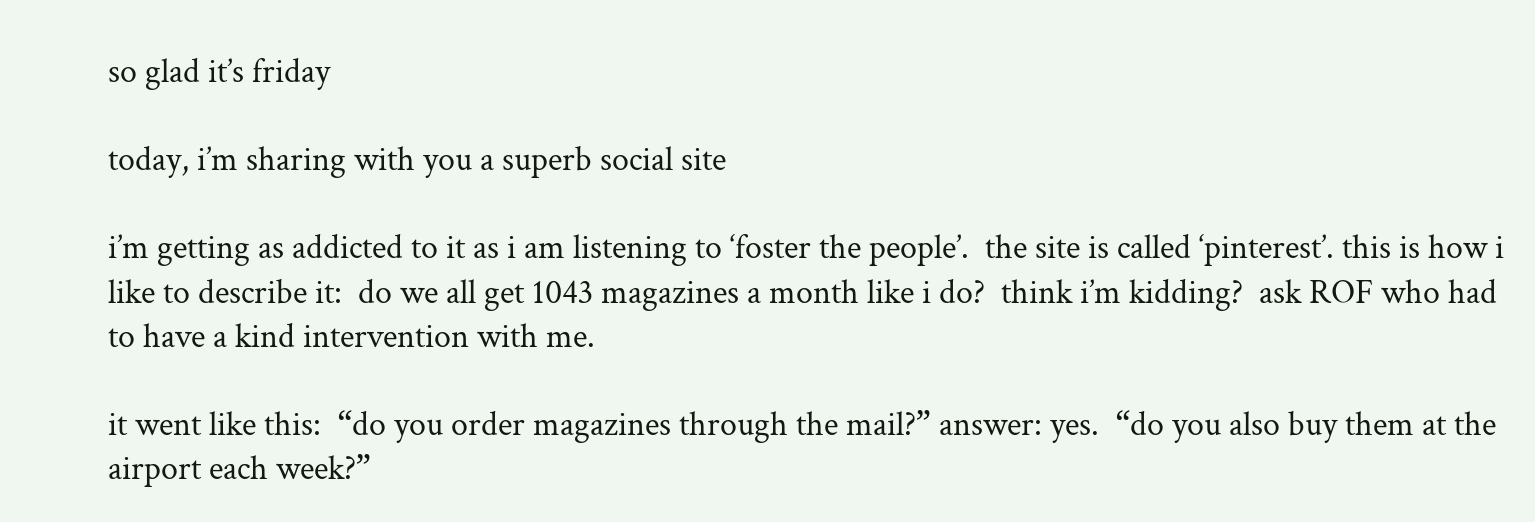so glad it’s friday

today, i’m sharing with you a superb social site

i’m getting as addicted to it as i am listening to ‘foster the people’.  the site is called ‘pinterest’. this is how i like to describe it:  do we all get 1043 magazines a month like i do?  think i’m kidding?  ask ROF who had to have a kind intervention with me.

it went like this:  “do you order magazines through the mail?” answer: yes.  “do you also buy them at the airport each week?”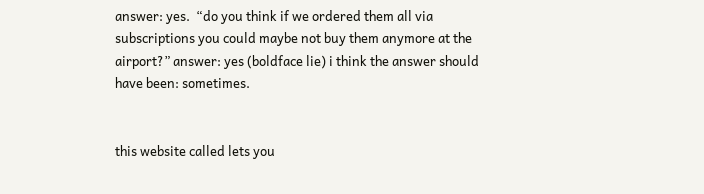answer: yes.  “do you think if we ordered them all via subscriptions you could maybe not buy them anymore at the airport?” answer: yes (boldface lie) i think the answer should have been: sometimes.


this website called lets you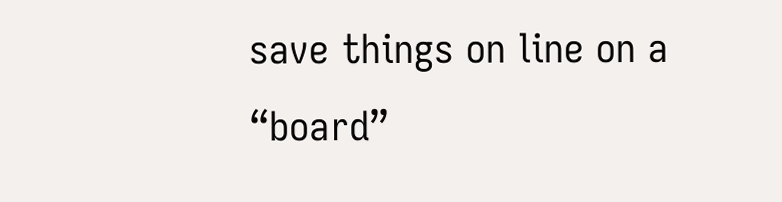save things on line on a “board”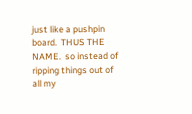just like a pushpin board.  THUS THE NAME.  so instead of ripping things out of all my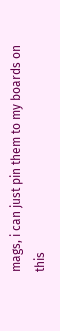mags, i can just pin them to my boards on this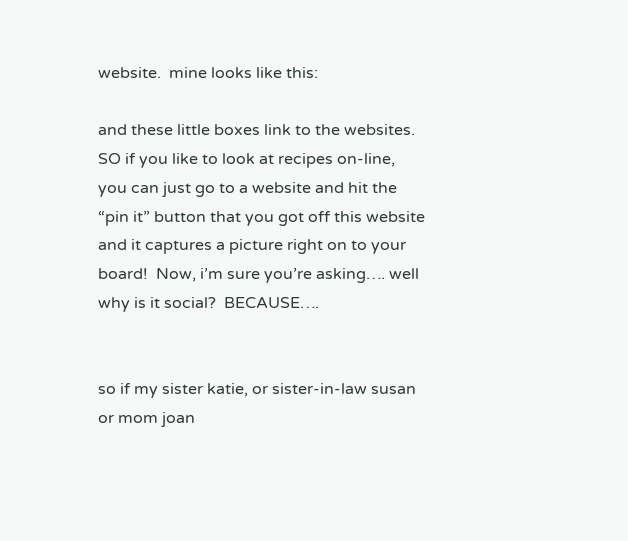website.  mine looks like this:

and these little boxes link to the websites.  SO if you like to look at recipes on-line, you can just go to a website and hit the “pin it” button that you got off this website and it captures a picture right on to your board!  Now, i’m sure you’re asking…. well why is it social?  BECAUSE….


so if my sister katie, or sister-in-law susan or mom joan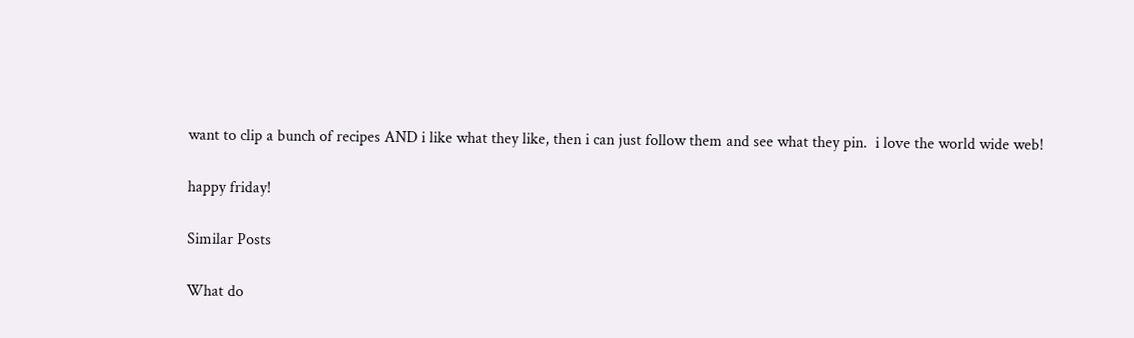want to clip a bunch of recipes AND i like what they like, then i can just follow them and see what they pin.  i love the world wide web!

happy friday!

Similar Posts

What do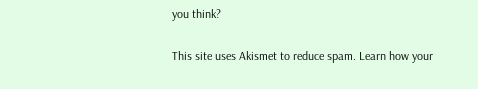you think?

This site uses Akismet to reduce spam. Learn how your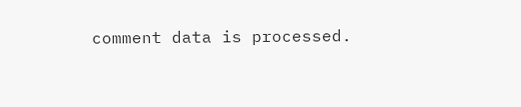comment data is processed.